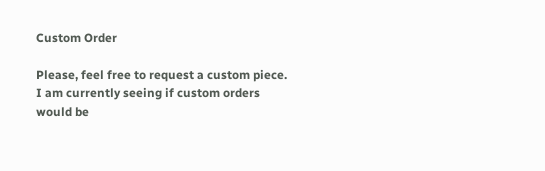Custom Order

Please, feel free to request a custom piece. I am currently seeing if custom orders would be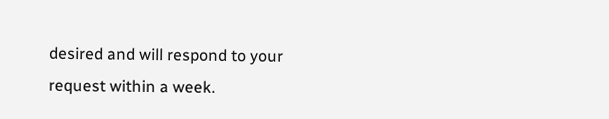desired and will respond to your request within a week.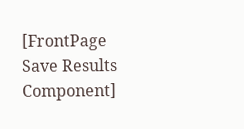[FrontPage Save Results Component]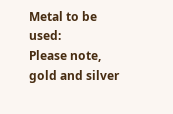Metal to be used:
Please note, gold and silver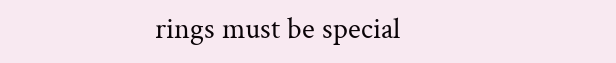rings must be special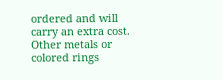ordered and will carry an extra cost. Other metals or colored rings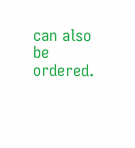can also be ordered.